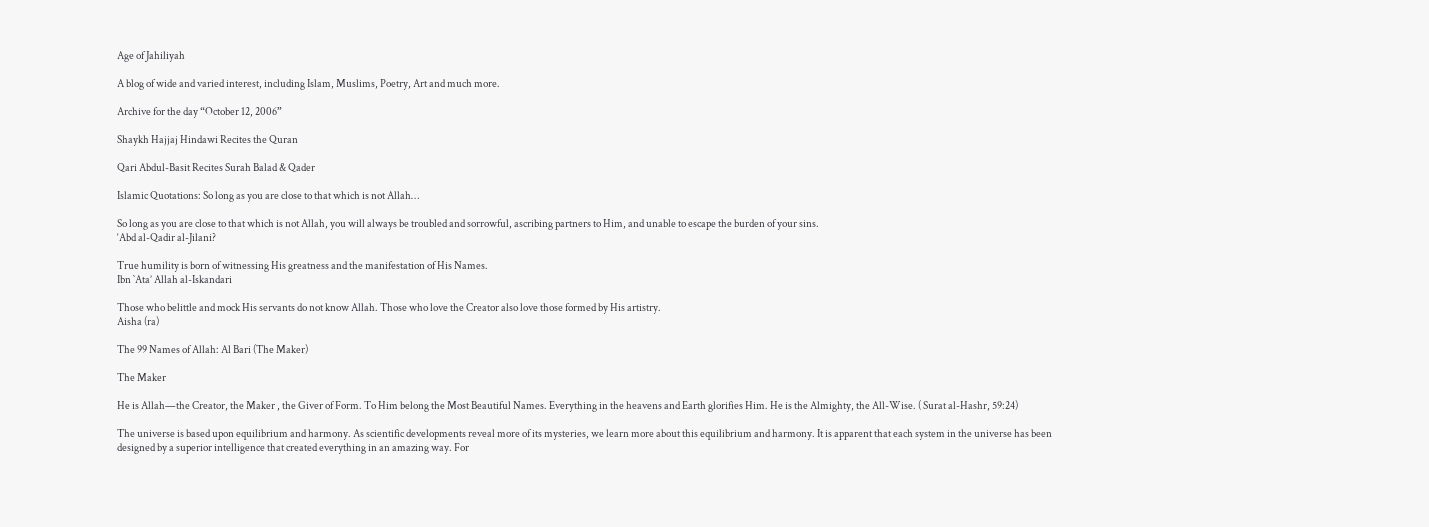Age of Jahiliyah

A blog of wide and varied interest, including Islam, Muslims, Poetry, Art and much more.

Archive for the day “October 12, 2006”

Shaykh Hajjaj Hindawi Recites the Quran

Qari Abdul-Basit Recites Surah Balad & Qader

Islamic Quotations: So long as you are close to that which is not Allah…

So long as you are close to that which is not Allah, you will always be troubled and sorrowful, ascribing partners to Him, and unable to escape the burden of your sins.
‘Abd al-Qadir al-Jilani?

True humility is born of witnessing His greatness and the manifestation of His Names.
Ibn `Ata’ Allah al-Iskandari

Those who belittle and mock His servants do not know Allah. Those who love the Creator also love those formed by His artistry.
Aisha (ra)

The 99 Names of Allah: Al Bari (The Maker)

The Maker

He is Allah—the Creator, the Maker , the Giver of Form. To Him belong the Most Beautiful Names. Everything in the heavens and Earth glorifies Him. He is the Almighty, the All-Wise. ( Surat al-Hashr, 59:24)

The universe is based upon equilibrium and harmony. As scientific developments reveal more of its mysteries, we learn more about this equilibrium and harmony. It is apparent that each system in the universe has been designed by a superior intelligence that created everything in an amazing way. For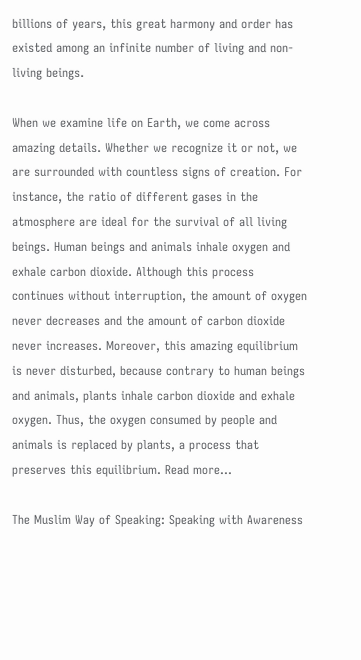billions of years, this great harmony and order has existed among an infinite number of living and non-living beings.

When we examine life on Earth, we come across amazing details. Whether we recognize it or not, we are surrounded with countless signs of creation. For instance, the ratio of different gases in the atmosphere are ideal for the survival of all living beings. Human beings and animals inhale oxygen and exhale carbon dioxide. Although this process continues without interruption, the amount of oxygen never decreases and the amount of carbon dioxide never increases. Moreover, this amazing equilibrium is never disturbed, because contrary to human beings and animals, plants inhale carbon dioxide and exhale oxygen. Thus, the oxygen consumed by people and animals is replaced by plants, a process that preserves this equilibrium. Read more…

The Muslim Way of Speaking: Speaking with Awareness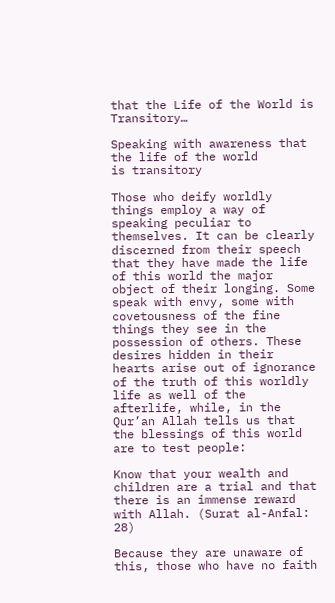that the Life of the World is Transitory…

Speaking with awareness that the life of the world
is transitory

Those who deify worldly things employ a way of speaking peculiar to themselves. It can be clearly discerned from their speech that they have made the life of this world the major object of their longing. Some speak with envy, some with covetousness of the fine things they see in the possession of others. These desires hidden in their hearts arise out of ignorance of the truth of this worldly life as well of the afterlife, while, in the Qur’an Allah tells us that the blessings of this world are to test people:

Know that your wealth and children are a trial and that there is an immense reward with Allah. (Surat al-Anfal: 28)

Because they are unaware of this, those who have no faith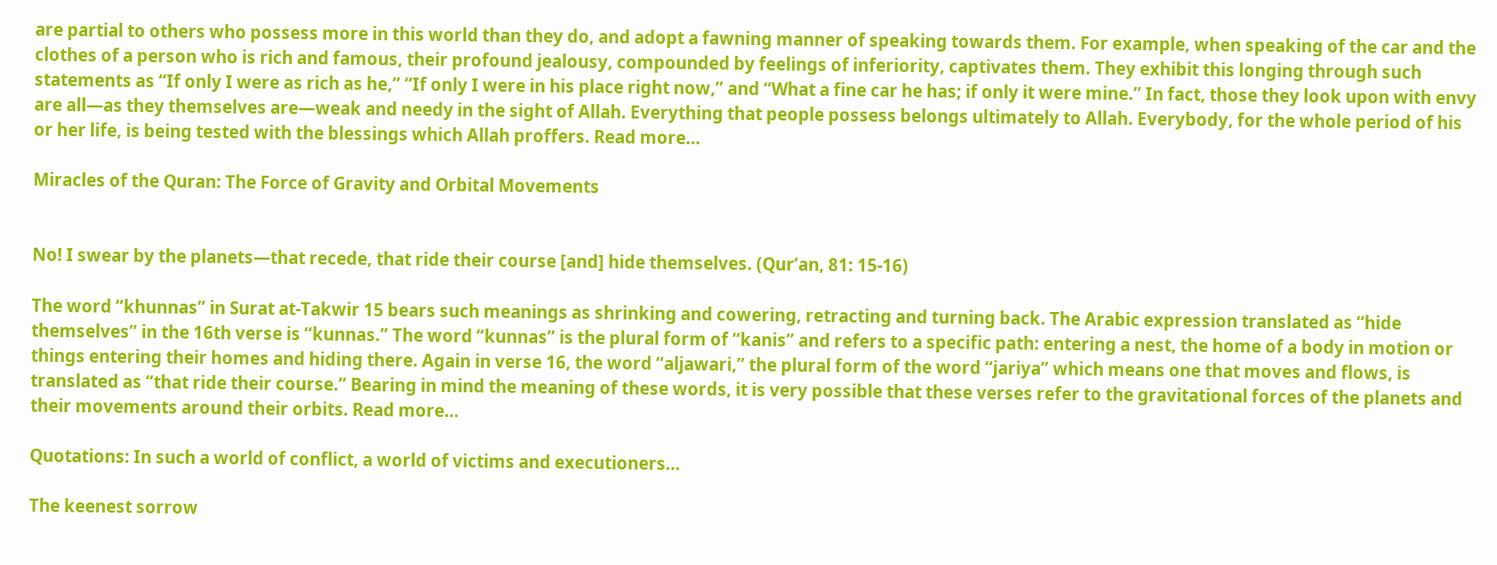are partial to others who possess more in this world than they do, and adopt a fawning manner of speaking towards them. For example, when speaking of the car and the clothes of a person who is rich and famous, their profound jealousy, compounded by feelings of inferiority, captivates them. They exhibit this longing through such statements as “If only I were as rich as he,” “If only I were in his place right now,” and “What a fine car he has; if only it were mine.” In fact, those they look upon with envy are all—as they themselves are—weak and needy in the sight of Allah. Everything that people possess belongs ultimately to Allah. Everybody, for the whole period of his or her life, is being tested with the blessings which Allah proffers. Read more…

Miracles of the Quran: The Force of Gravity and Orbital Movements


No! I swear by the planets—that recede, that ride their course [and] hide themselves. (Qur’an, 81: 15-16)

The word “khunnas” in Surat at-Takwir 15 bears such meanings as shrinking and cowering, retracting and turning back. The Arabic expression translated as “hide themselves” in the 16th verse is “kunnas.” The word “kunnas” is the plural form of “kanis” and refers to a specific path: entering a nest, the home of a body in motion or things entering their homes and hiding there. Again in verse 16, the word “aljawari,” the plural form of the word “jariya” which means one that moves and flows, is translated as “that ride their course.” Bearing in mind the meaning of these words, it is very possible that these verses refer to the gravitational forces of the planets and their movements around their orbits. Read more…

Quotations: In such a world of conflict, a world of victims and executioners…

The keenest sorrow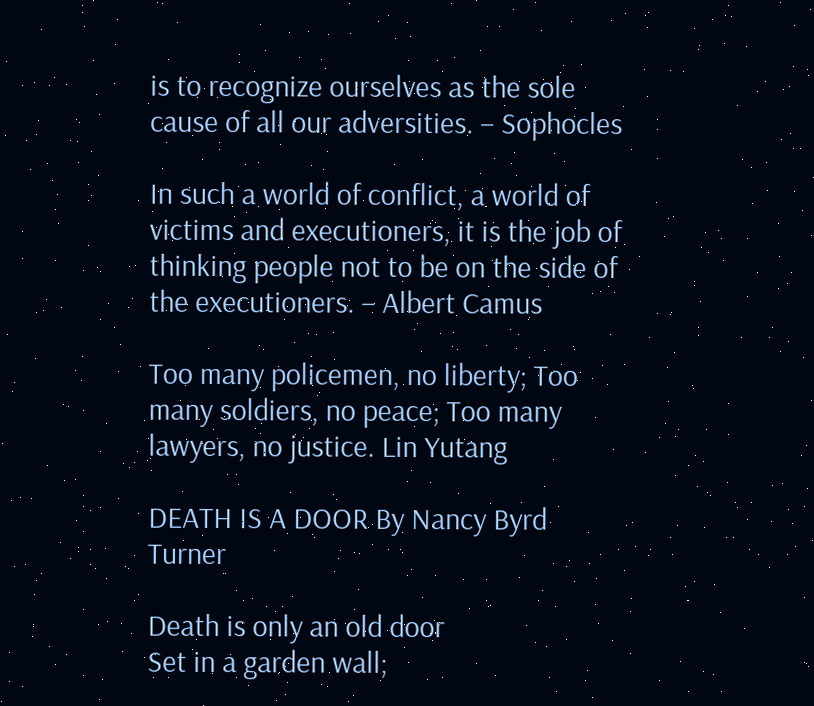is to recognize ourselves as the sole cause of all our adversities. – Sophocles

In such a world of conflict, a world of victims and executioners, it is the job of thinking people not to be on the side of the executioners. – Albert Camus

Too many policemen, no liberty; Too many soldiers, no peace; Too many lawyers, no justice. Lin Yutang

DEATH IS A DOOR By Nancy Byrd Turner

Death is only an old door
Set in a garden wall;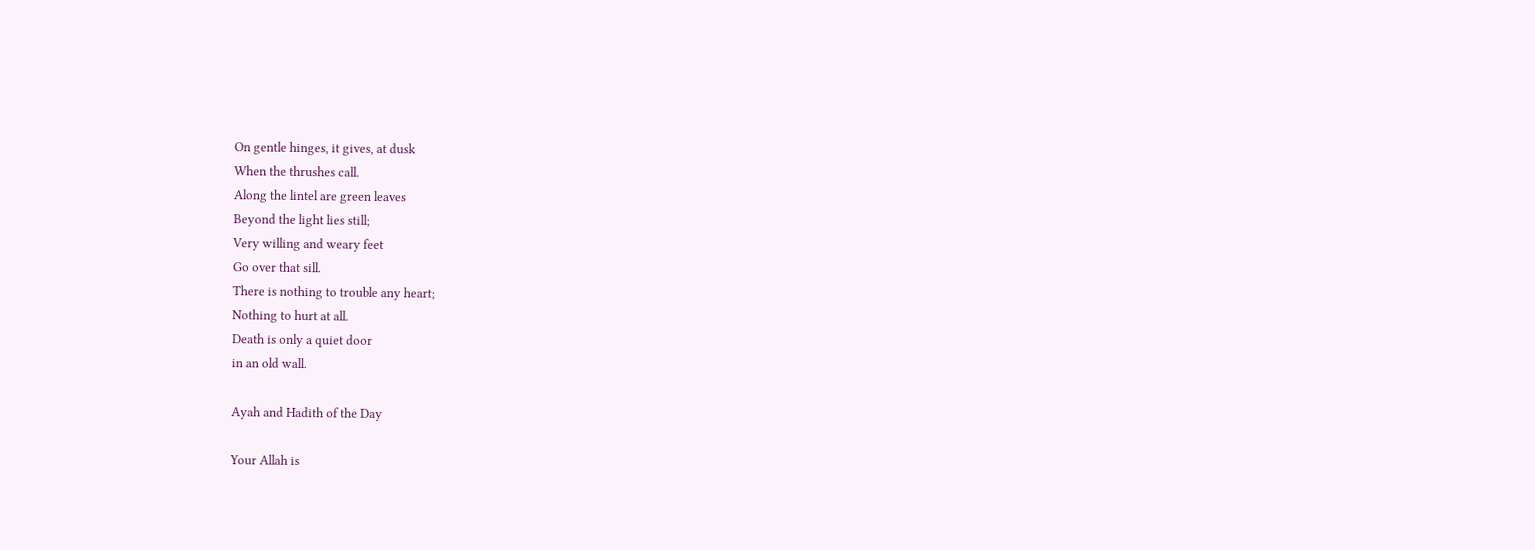On gentle hinges, it gives, at dusk
When the thrushes call.
Along the lintel are green leaves
Beyond the light lies still;
Very willing and weary feet
Go over that sill.
There is nothing to trouble any heart;
Nothing to hurt at all.
Death is only a quiet door
in an old wall.

Ayah and Hadith of the Day

Your Allah is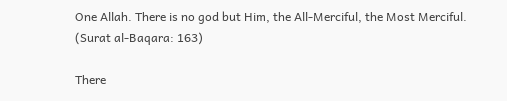One Allah. There is no god but Him, the All-Merciful, the Most Merciful.
(Surat al-Baqara: 163)

There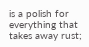is a polish for everything that takes away rust;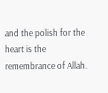and the polish for the heart is the remembrance of Allah.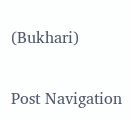(Bukhari)

Post Navigation